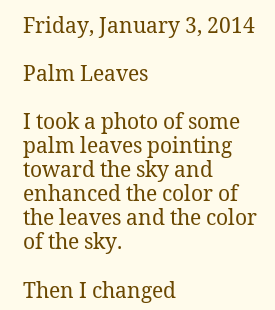Friday, January 3, 2014

Palm Leaves

I took a photo of some palm leaves pointing toward the sky and enhanced the color of the leaves and the color of the sky.

Then I changed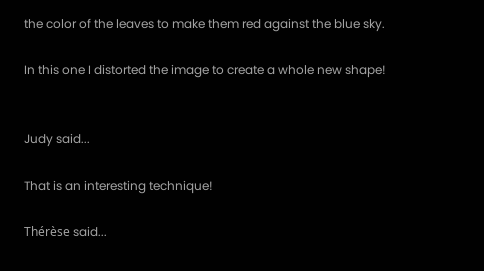the color of the leaves to make them red against the blue sky.

In this one I distorted the image to create a whole new shape!


Judy said...

That is an interesting technique!

Thérèse said...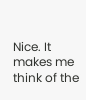Nice. It makes me think of the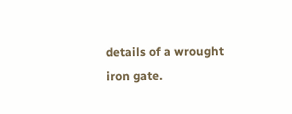details of a wrought iron gate.